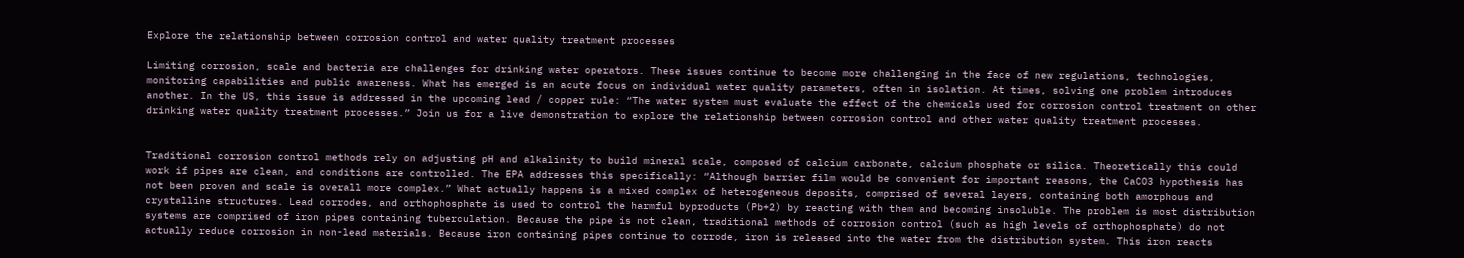Explore the relationship between corrosion control and water quality treatment processes

Limiting corrosion, scale and bacteria are challenges for drinking water operators. These issues continue to become more challenging in the face of new regulations, technologies, monitoring capabilities and public awareness. What has emerged is an acute focus on individual water quality parameters, often in isolation. At times, solving one problem introduces another. In the US, this issue is addressed in the upcoming lead / copper rule: “The water system must evaluate the effect of the chemicals used for corrosion control treatment on other drinking water quality treatment processes.” Join us for a live demonstration to explore the relationship between corrosion control and other water quality treatment processes.


Traditional corrosion control methods rely on adjusting pH and alkalinity to build mineral scale, composed of calcium carbonate, calcium phosphate or silica. Theoretically this could work if pipes are clean, and conditions are controlled. The EPA addresses this specifically: “Although barrier film would be convenient for important reasons, the CaCO3 hypothesis has not been proven and scale is overall more complex.” What actually happens is a mixed complex of heterogeneous deposits, comprised of several layers, containing both amorphous and crystalline structures. Lead corrodes, and orthophosphate is used to control the harmful byproducts (Pb+2) by reacting with them and becoming insoluble. The problem is most distribution systems are comprised of iron pipes containing tuberculation. Because the pipe is not clean, traditional methods of corrosion control (such as high levels of orthophosphate) do not actually reduce corrosion in non-lead materials. Because iron containing pipes continue to corrode, iron is released into the water from the distribution system. This iron reacts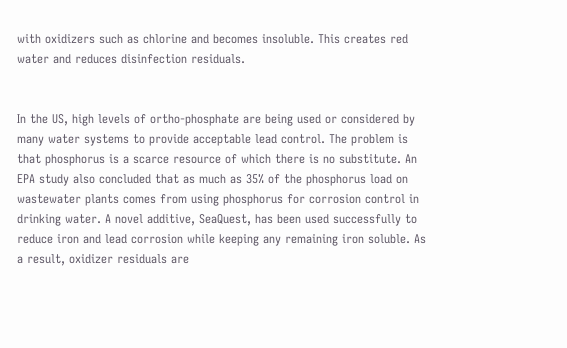with oxidizers such as chlorine and becomes insoluble. This creates red water and reduces disinfection residuals.


In the US, high levels of ortho-phosphate are being used or considered by many water systems to provide acceptable lead control. The problem is that phosphorus is a scarce resource of which there is no substitute. An EPA study also concluded that as much as 35% of the phosphorus load on wastewater plants comes from using phosphorus for corrosion control in drinking water. A novel additive, SeaQuest, has been used successfully to reduce iron and lead corrosion while keeping any remaining iron soluble. As a result, oxidizer residuals are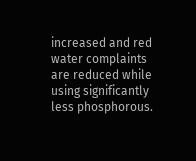increased and red water complaints are reduced while using significantly less phosphorous.